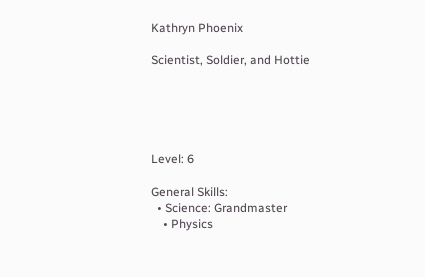Kathryn Phoenix

Scientist, Soldier, and Hottie





Level: 6

General Skills:
  • Science: Grandmaster
    • Physics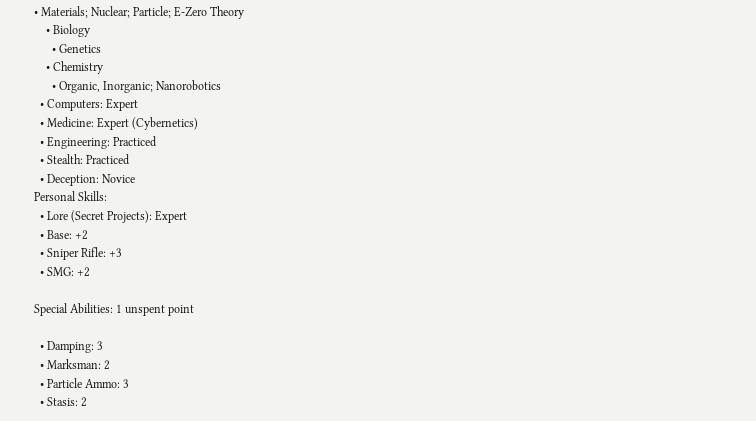• Materials; Nuclear; Particle; E-Zero Theory
    • Biology
      • Genetics
    • Chemistry
      • Organic, Inorganic; Nanorobotics
  • Computers: Expert
  • Medicine: Expert (Cybernetics)
  • Engineering: Practiced
  • Stealth: Practiced
  • Deception: Novice
Personal Skills:
  • Lore (Secret Projects): Expert
  • Base: +2
  • Sniper Rifle: +3
  • SMG: +2

Special Abilities: 1 unspent point

  • Damping: 3
  • Marksman: 2
  • Particle Ammo: 3
  • Stasis: 2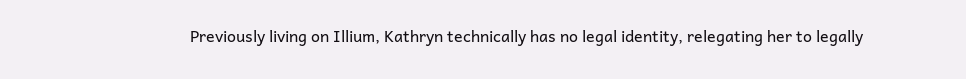Previously living on Illium, Kathryn technically has no legal identity, relegating her to legally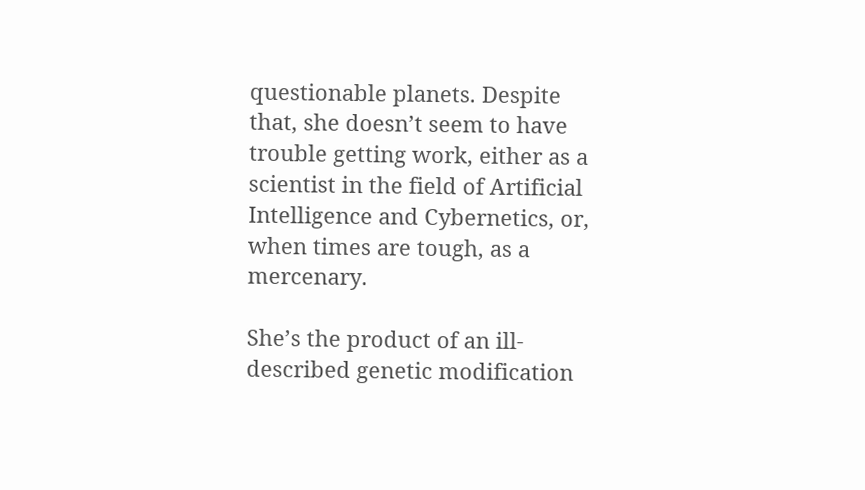questionable planets. Despite that, she doesn’t seem to have trouble getting work, either as a scientist in the field of Artificial Intelligence and Cybernetics, or, when times are tough, as a mercenary.

She’s the product of an ill-described genetic modification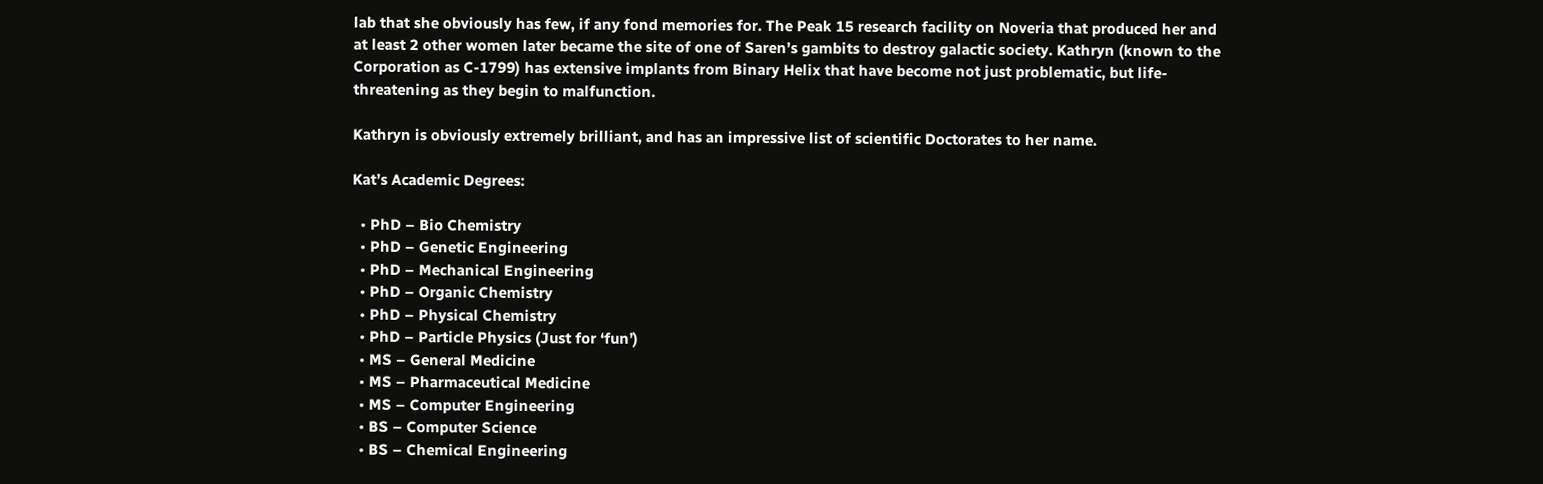lab that she obviously has few, if any fond memories for. The Peak 15 research facility on Noveria that produced her and at least 2 other women later became the site of one of Saren’s gambits to destroy galactic society. Kathryn (known to the Corporation as C-1799) has extensive implants from Binary Helix that have become not just problematic, but life-threatening as they begin to malfunction.

Kathryn is obviously extremely brilliant, and has an impressive list of scientific Doctorates to her name.

Kat’s Academic Degrees:

  • PhD – Bio Chemistry
  • PhD – Genetic Engineering
  • PhD – Mechanical Engineering
  • PhD – Organic Chemistry
  • PhD – Physical Chemistry
  • PhD – Particle Physics (Just for ‘fun’)
  • MS – General Medicine
  • MS – Pharmaceutical Medicine
  • MS – Computer Engineering
  • BS – Computer Science
  • BS – Chemical Engineering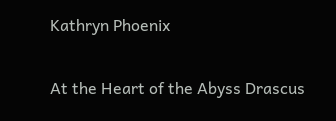Kathryn Phoenix

At the Heart of the Abyss Drascus